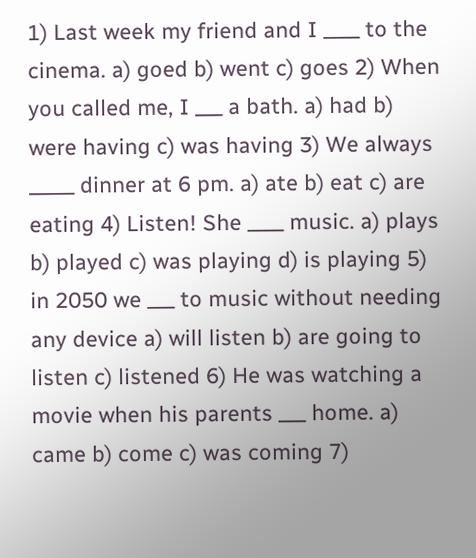1) Last week my friend and I ____ to the cinema. a) goed b) went c) goes 2) When you called me, I ___ a bath. a) had b) were having c) was having 3) We always _____ dinner at 6 pm. a) ate b) eat c) are eating 4) Listen! She ____ music. a) plays b) played c) was playing d) is playing 5) in 2050 we ___ to music without needing any device a) will listen b) are going to listen c) listened 6) He was watching a movie when his parents ___ home. a) came b) come c) was coming 7)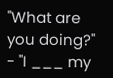"What are you doing?" - "I ___ my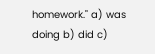homework." a) was doing b) did c)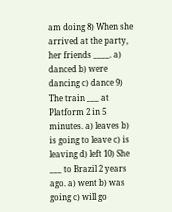am doing 8) When she arrived at the party, her friends ____. a) danced b) were dancing c) dance 9) The train ___ at Platform 2 in 5 minutes. a) leaves b) is going to leave c) is leaving d) left 10) She ___ to Brazil 2 years ago. a) went b) was going c) will go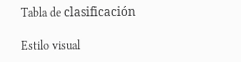Tabla de clasificación

Estilo visual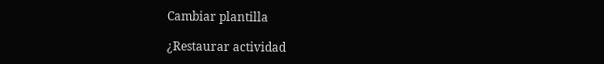Cambiar plantilla

¿Restaurar actividad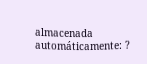almacenada automáticamente: ?